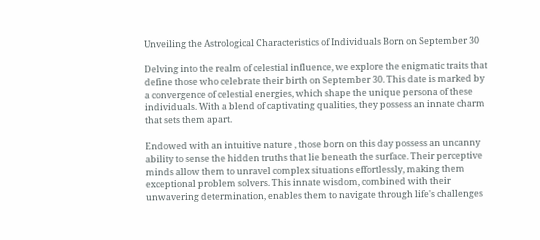Unveiling the Astrological Characteristics of Individuals Born on September 30

Delving into the realm of celestial influence, we explore the enigmatic traits that define those who celebrate their birth on September 30. This date is marked by a convergence of celestial energies, which shape the unique persona of these individuals. With a blend of captivating qualities, they possess an innate charm that sets them apart.

Endowed with an intuitive nature , those born on this day possess an uncanny ability to sense the hidden truths that lie beneath the surface. Their perceptive minds allow them to unravel complex situations effortlessly, making them exceptional problem solvers. This innate wisdom, combined with their unwavering determination, enables them to navigate through life's challenges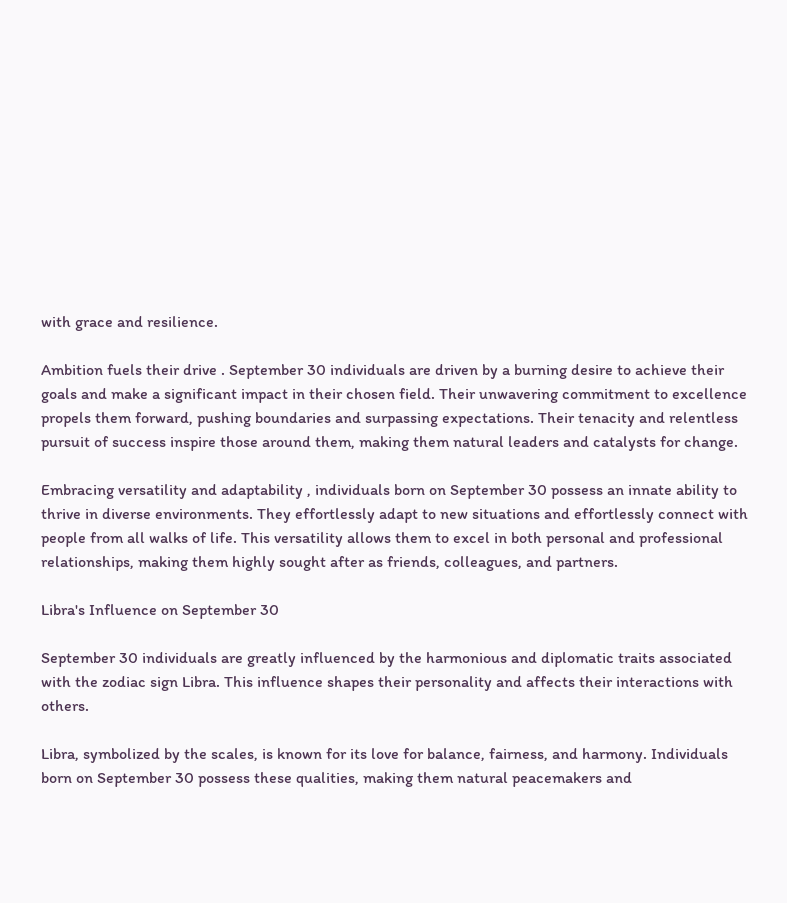with grace and resilience.

Ambition fuels their drive . September 30 individuals are driven by a burning desire to achieve their goals and make a significant impact in their chosen field. Their unwavering commitment to excellence propels them forward, pushing boundaries and surpassing expectations. Their tenacity and relentless pursuit of success inspire those around them, making them natural leaders and catalysts for change.

Embracing versatility and adaptability , individuals born on September 30 possess an innate ability to thrive in diverse environments. They effortlessly adapt to new situations and effortlessly connect with people from all walks of life. This versatility allows them to excel in both personal and professional relationships, making them highly sought after as friends, colleagues, and partners.

Libra's Influence on September 30

September 30 individuals are greatly influenced by the harmonious and diplomatic traits associated with the zodiac sign Libra. This influence shapes their personality and affects their interactions with others.

Libra, symbolized by the scales, is known for its love for balance, fairness, and harmony. Individuals born on September 30 possess these qualities, making them natural peacemakers and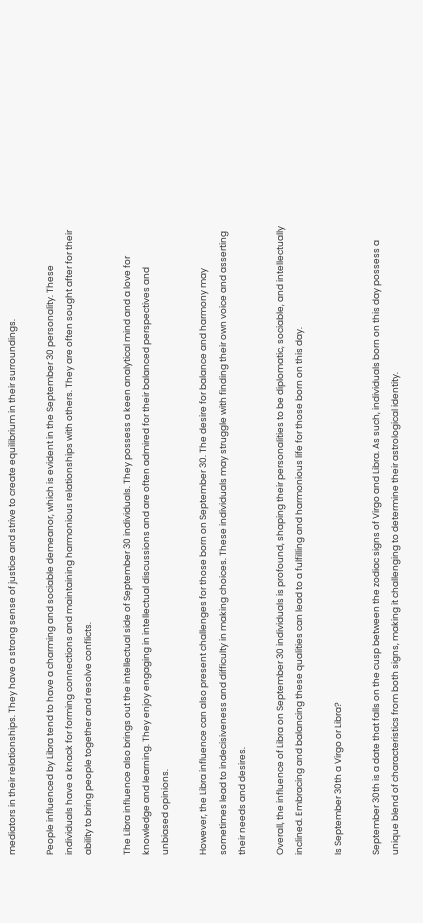mediators in their relationships. They have a strong sense of justice and strive to create equilibrium in their surroundings.

People influenced by Libra tend to have a charming and sociable demeanor, which is evident in the September 30 personality. These individuals have a knack for forming connections and maintaining harmonious relationships with others. They are often sought after for their ability to bring people together and resolve conflicts.

The Libra influence also brings out the intellectual side of September 30 individuals. They possess a keen analytical mind and a love for knowledge and learning. They enjoy engaging in intellectual discussions and are often admired for their balanced perspectives and unbiased opinions.

However, the Libra influence can also present challenges for those born on September 30. The desire for balance and harmony may sometimes lead to indecisiveness and difficulty in making choices. These individuals may struggle with finding their own voice and asserting their needs and desires.

Overall, the influence of Libra on September 30 individuals is profound, shaping their personalities to be diplomatic, sociable, and intellectually inclined. Embracing and balancing these qualities can lead to a fulfilling and harmonious life for those born on this day.

Is September 30th a Virgo or Libra?

September 30th is a date that falls on the cusp between the zodiac signs of Virgo and Libra. As such, individuals born on this day possess a unique blend of characteristics from both signs, making it challenging to determine their astrological identity.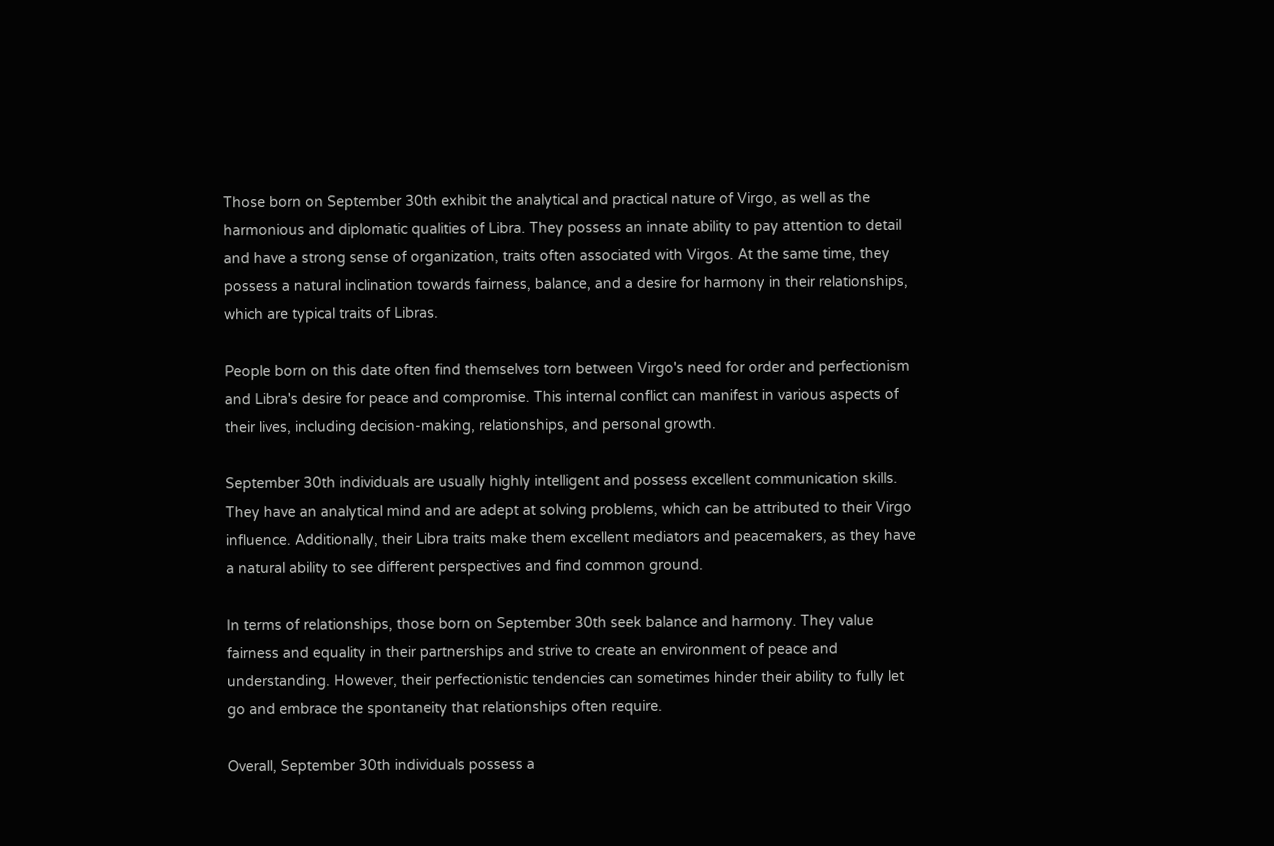Those born on September 30th exhibit the analytical and practical nature of Virgo, as well as the harmonious and diplomatic qualities of Libra. They possess an innate ability to pay attention to detail and have a strong sense of organization, traits often associated with Virgos. At the same time, they possess a natural inclination towards fairness, balance, and a desire for harmony in their relationships, which are typical traits of Libras.

People born on this date often find themselves torn between Virgo's need for order and perfectionism and Libra's desire for peace and compromise. This internal conflict can manifest in various aspects of their lives, including decision-making, relationships, and personal growth.

September 30th individuals are usually highly intelligent and possess excellent communication skills. They have an analytical mind and are adept at solving problems, which can be attributed to their Virgo influence. Additionally, their Libra traits make them excellent mediators and peacemakers, as they have a natural ability to see different perspectives and find common ground.

In terms of relationships, those born on September 30th seek balance and harmony. They value fairness and equality in their partnerships and strive to create an environment of peace and understanding. However, their perfectionistic tendencies can sometimes hinder their ability to fully let go and embrace the spontaneity that relationships often require.

Overall, September 30th individuals possess a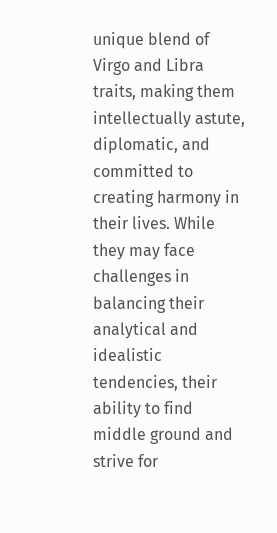unique blend of Virgo and Libra traits, making them intellectually astute, diplomatic, and committed to creating harmony in their lives. While they may face challenges in balancing their analytical and idealistic tendencies, their ability to find middle ground and strive for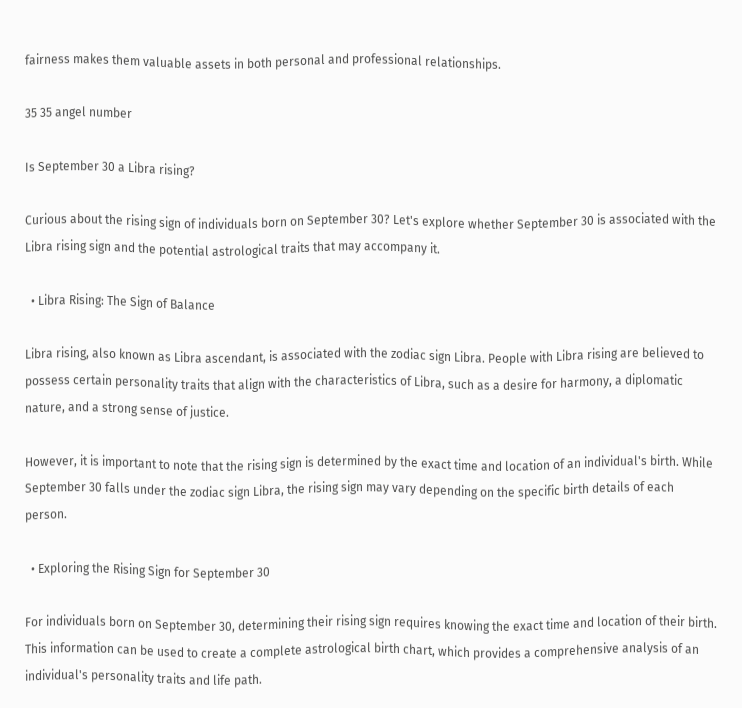fairness makes them valuable assets in both personal and professional relationships.

35 35 angel number

Is September 30 a Libra rising?

Curious about the rising sign of individuals born on September 30? Let's explore whether September 30 is associated with the Libra rising sign and the potential astrological traits that may accompany it.

  • Libra Rising: The Sign of Balance

Libra rising, also known as Libra ascendant, is associated with the zodiac sign Libra. People with Libra rising are believed to possess certain personality traits that align with the characteristics of Libra, such as a desire for harmony, a diplomatic nature, and a strong sense of justice.

However, it is important to note that the rising sign is determined by the exact time and location of an individual's birth. While September 30 falls under the zodiac sign Libra, the rising sign may vary depending on the specific birth details of each person.

  • Exploring the Rising Sign for September 30

For individuals born on September 30, determining their rising sign requires knowing the exact time and location of their birth. This information can be used to create a complete astrological birth chart, which provides a comprehensive analysis of an individual's personality traits and life path.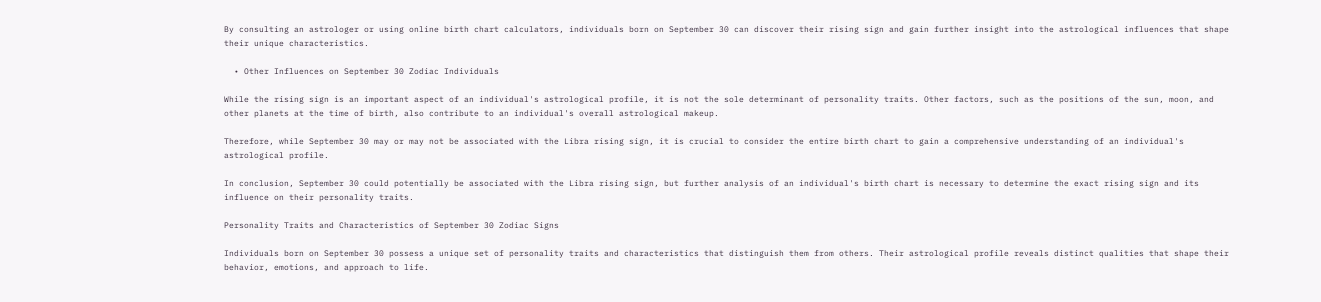By consulting an astrologer or using online birth chart calculators, individuals born on September 30 can discover their rising sign and gain further insight into the astrological influences that shape their unique characteristics.

  • Other Influences on September 30 Zodiac Individuals

While the rising sign is an important aspect of an individual's astrological profile, it is not the sole determinant of personality traits. Other factors, such as the positions of the sun, moon, and other planets at the time of birth, also contribute to an individual's overall astrological makeup.

Therefore, while September 30 may or may not be associated with the Libra rising sign, it is crucial to consider the entire birth chart to gain a comprehensive understanding of an individual's astrological profile.

In conclusion, September 30 could potentially be associated with the Libra rising sign, but further analysis of an individual's birth chart is necessary to determine the exact rising sign and its influence on their personality traits.

Personality Traits and Characteristics of September 30 Zodiac Signs

Individuals born on September 30 possess a unique set of personality traits and characteristics that distinguish them from others. Their astrological profile reveals distinct qualities that shape their behavior, emotions, and approach to life.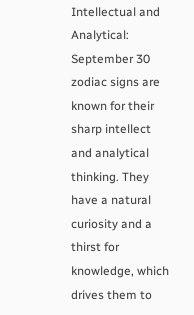Intellectual and Analytical: September 30 zodiac signs are known for their sharp intellect and analytical thinking. They have a natural curiosity and a thirst for knowledge, which drives them to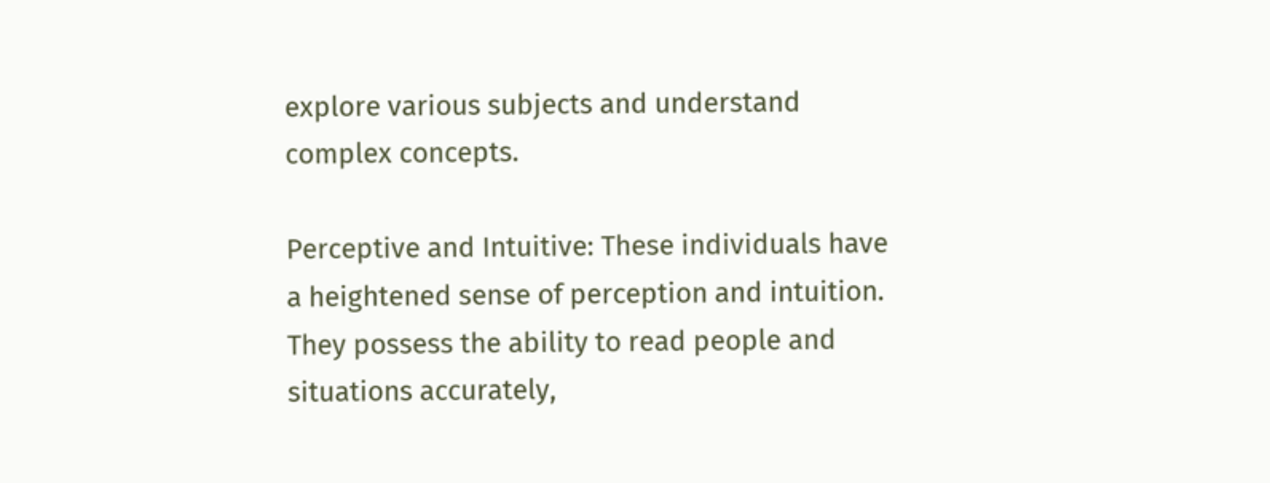explore various subjects and understand complex concepts.

Perceptive and Intuitive: These individuals have a heightened sense of perception and intuition. They possess the ability to read people and situations accurately,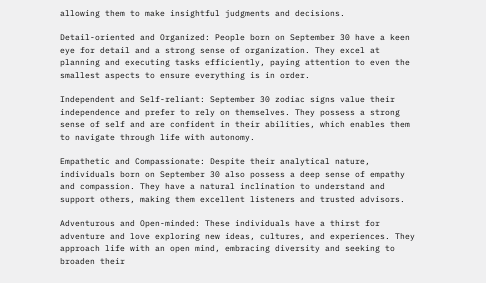allowing them to make insightful judgments and decisions.

Detail-oriented and Organized: People born on September 30 have a keen eye for detail and a strong sense of organization. They excel at planning and executing tasks efficiently, paying attention to even the smallest aspects to ensure everything is in order.

Independent and Self-reliant: September 30 zodiac signs value their independence and prefer to rely on themselves. They possess a strong sense of self and are confident in their abilities, which enables them to navigate through life with autonomy.

Empathetic and Compassionate: Despite their analytical nature, individuals born on September 30 also possess a deep sense of empathy and compassion. They have a natural inclination to understand and support others, making them excellent listeners and trusted advisors.

Adventurous and Open-minded: These individuals have a thirst for adventure and love exploring new ideas, cultures, and experiences. They approach life with an open mind, embracing diversity and seeking to broaden their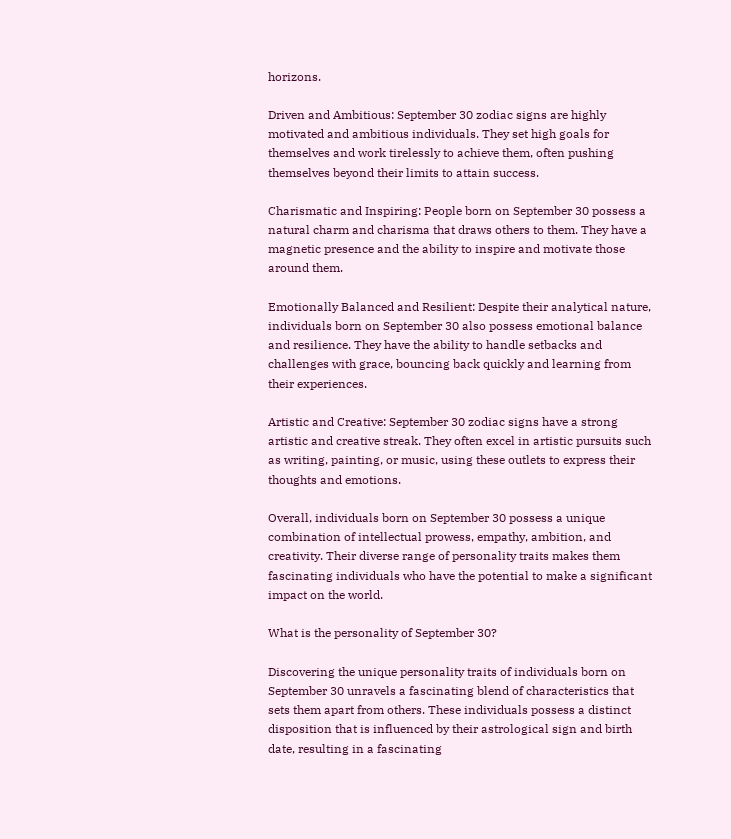horizons.

Driven and Ambitious: September 30 zodiac signs are highly motivated and ambitious individuals. They set high goals for themselves and work tirelessly to achieve them, often pushing themselves beyond their limits to attain success.

Charismatic and Inspiring: People born on September 30 possess a natural charm and charisma that draws others to them. They have a magnetic presence and the ability to inspire and motivate those around them.

Emotionally Balanced and Resilient: Despite their analytical nature, individuals born on September 30 also possess emotional balance and resilience. They have the ability to handle setbacks and challenges with grace, bouncing back quickly and learning from their experiences.

Artistic and Creative: September 30 zodiac signs have a strong artistic and creative streak. They often excel in artistic pursuits such as writing, painting, or music, using these outlets to express their thoughts and emotions.

Overall, individuals born on September 30 possess a unique combination of intellectual prowess, empathy, ambition, and creativity. Their diverse range of personality traits makes them fascinating individuals who have the potential to make a significant impact on the world.

What is the personality of September 30?

Discovering the unique personality traits of individuals born on September 30 unravels a fascinating blend of characteristics that sets them apart from others. These individuals possess a distinct disposition that is influenced by their astrological sign and birth date, resulting in a fascinating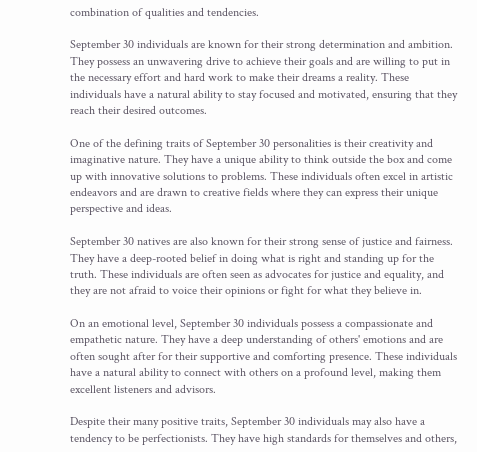combination of qualities and tendencies.

September 30 individuals are known for their strong determination and ambition. They possess an unwavering drive to achieve their goals and are willing to put in the necessary effort and hard work to make their dreams a reality. These individuals have a natural ability to stay focused and motivated, ensuring that they reach their desired outcomes.

One of the defining traits of September 30 personalities is their creativity and imaginative nature. They have a unique ability to think outside the box and come up with innovative solutions to problems. These individuals often excel in artistic endeavors and are drawn to creative fields where they can express their unique perspective and ideas.

September 30 natives are also known for their strong sense of justice and fairness. They have a deep-rooted belief in doing what is right and standing up for the truth. These individuals are often seen as advocates for justice and equality, and they are not afraid to voice their opinions or fight for what they believe in.

On an emotional level, September 30 individuals possess a compassionate and empathetic nature. They have a deep understanding of others' emotions and are often sought after for their supportive and comforting presence. These individuals have a natural ability to connect with others on a profound level, making them excellent listeners and advisors.

Despite their many positive traits, September 30 individuals may also have a tendency to be perfectionists. They have high standards for themselves and others,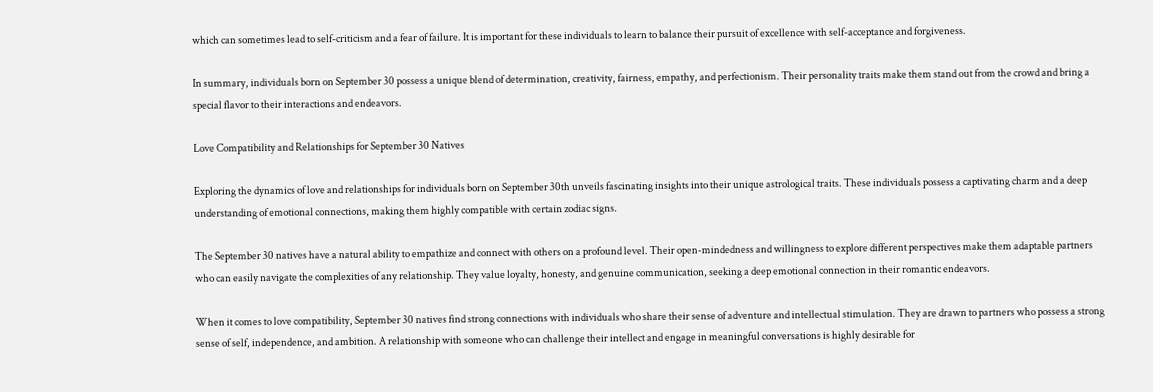which can sometimes lead to self-criticism and a fear of failure. It is important for these individuals to learn to balance their pursuit of excellence with self-acceptance and forgiveness.

In summary, individuals born on September 30 possess a unique blend of determination, creativity, fairness, empathy, and perfectionism. Their personality traits make them stand out from the crowd and bring a special flavor to their interactions and endeavors.

Love Compatibility and Relationships for September 30 Natives

Exploring the dynamics of love and relationships for individuals born on September 30th unveils fascinating insights into their unique astrological traits. These individuals possess a captivating charm and a deep understanding of emotional connections, making them highly compatible with certain zodiac signs.

The September 30 natives have a natural ability to empathize and connect with others on a profound level. Their open-mindedness and willingness to explore different perspectives make them adaptable partners who can easily navigate the complexities of any relationship. They value loyalty, honesty, and genuine communication, seeking a deep emotional connection in their romantic endeavors.

When it comes to love compatibility, September 30 natives find strong connections with individuals who share their sense of adventure and intellectual stimulation. They are drawn to partners who possess a strong sense of self, independence, and ambition. A relationship with someone who can challenge their intellect and engage in meaningful conversations is highly desirable for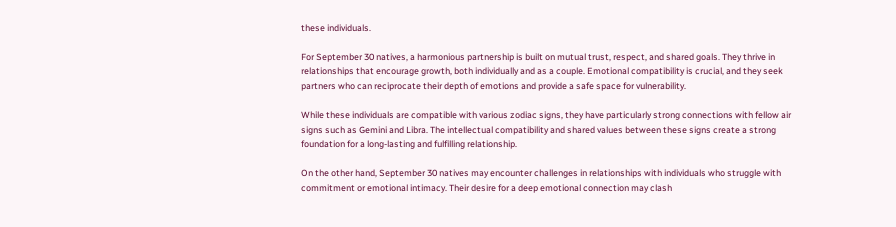these individuals.

For September 30 natives, a harmonious partnership is built on mutual trust, respect, and shared goals. They thrive in relationships that encourage growth, both individually and as a couple. Emotional compatibility is crucial, and they seek partners who can reciprocate their depth of emotions and provide a safe space for vulnerability.

While these individuals are compatible with various zodiac signs, they have particularly strong connections with fellow air signs such as Gemini and Libra. The intellectual compatibility and shared values between these signs create a strong foundation for a long-lasting and fulfilling relationship.

On the other hand, September 30 natives may encounter challenges in relationships with individuals who struggle with commitment or emotional intimacy. Their desire for a deep emotional connection may clash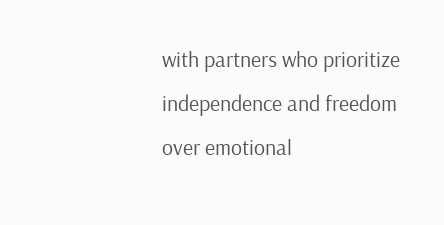with partners who prioritize independence and freedom over emotional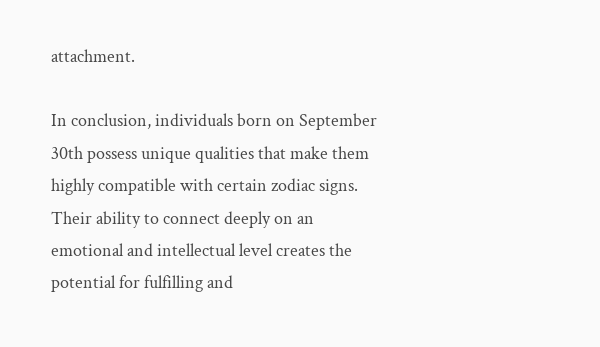attachment.

In conclusion, individuals born on September 30th possess unique qualities that make them highly compatible with certain zodiac signs. Their ability to connect deeply on an emotional and intellectual level creates the potential for fulfilling and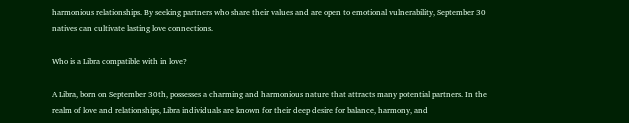harmonious relationships. By seeking partners who share their values and are open to emotional vulnerability, September 30 natives can cultivate lasting love connections.

Who is a Libra compatible with in love?

A Libra, born on September 30th, possesses a charming and harmonious nature that attracts many potential partners. In the realm of love and relationships, Libra individuals are known for their deep desire for balance, harmony, and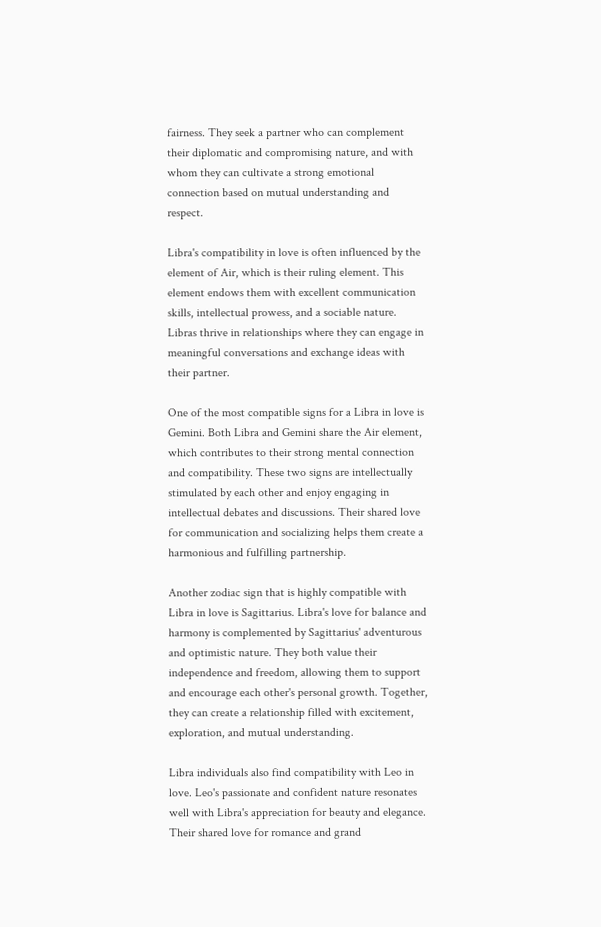fairness. They seek a partner who can complement their diplomatic and compromising nature, and with whom they can cultivate a strong emotional connection based on mutual understanding and respect.

Libra's compatibility in love is often influenced by the element of Air, which is their ruling element. This element endows them with excellent communication skills, intellectual prowess, and a sociable nature. Libras thrive in relationships where they can engage in meaningful conversations and exchange ideas with their partner.

One of the most compatible signs for a Libra in love is Gemini. Both Libra and Gemini share the Air element, which contributes to their strong mental connection and compatibility. These two signs are intellectually stimulated by each other and enjoy engaging in intellectual debates and discussions. Their shared love for communication and socializing helps them create a harmonious and fulfilling partnership.

Another zodiac sign that is highly compatible with Libra in love is Sagittarius. Libra's love for balance and harmony is complemented by Sagittarius' adventurous and optimistic nature. They both value their independence and freedom, allowing them to support and encourage each other's personal growth. Together, they can create a relationship filled with excitement, exploration, and mutual understanding.

Libra individuals also find compatibility with Leo in love. Leo's passionate and confident nature resonates well with Libra's appreciation for beauty and elegance. Their shared love for romance and grand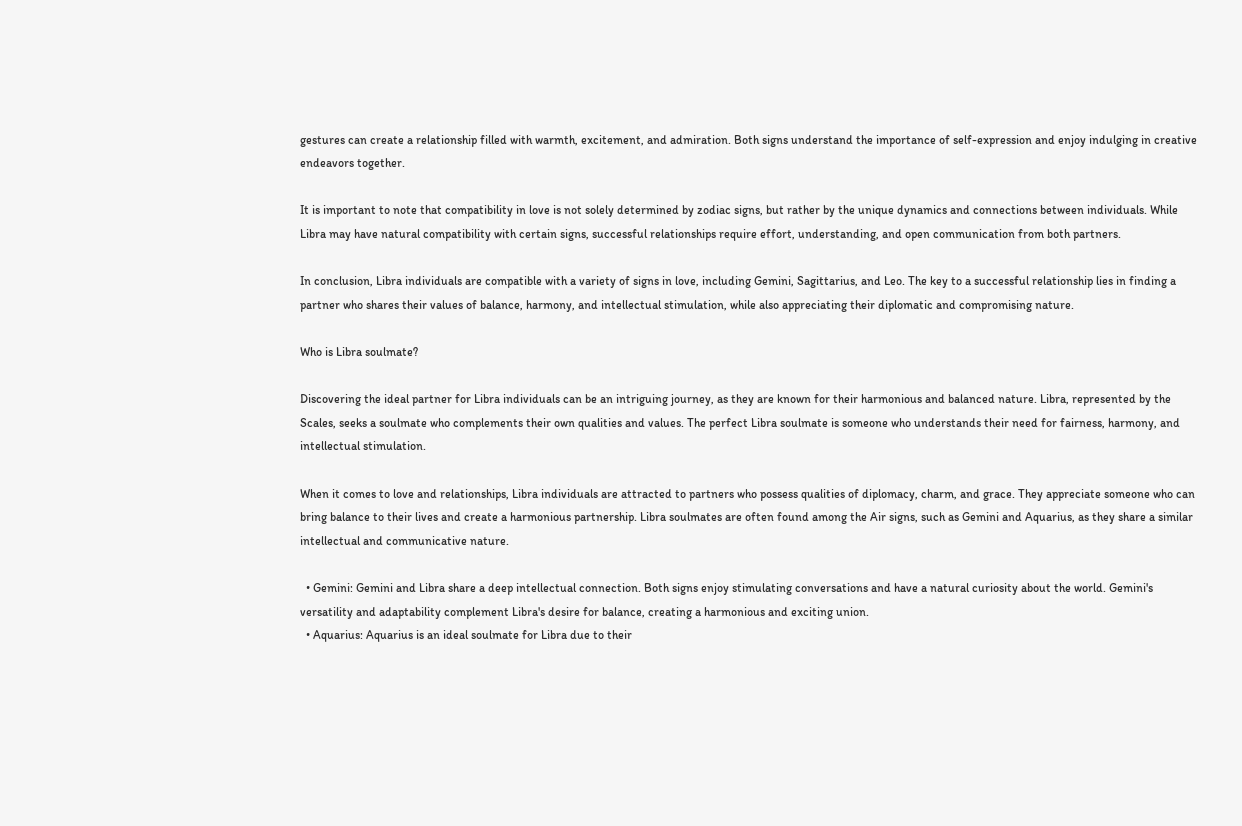gestures can create a relationship filled with warmth, excitement, and admiration. Both signs understand the importance of self-expression and enjoy indulging in creative endeavors together.

It is important to note that compatibility in love is not solely determined by zodiac signs, but rather by the unique dynamics and connections between individuals. While Libra may have natural compatibility with certain signs, successful relationships require effort, understanding, and open communication from both partners.

In conclusion, Libra individuals are compatible with a variety of signs in love, including Gemini, Sagittarius, and Leo. The key to a successful relationship lies in finding a partner who shares their values of balance, harmony, and intellectual stimulation, while also appreciating their diplomatic and compromising nature.

Who is Libra soulmate?

Discovering the ideal partner for Libra individuals can be an intriguing journey, as they are known for their harmonious and balanced nature. Libra, represented by the Scales, seeks a soulmate who complements their own qualities and values. The perfect Libra soulmate is someone who understands their need for fairness, harmony, and intellectual stimulation.

When it comes to love and relationships, Libra individuals are attracted to partners who possess qualities of diplomacy, charm, and grace. They appreciate someone who can bring balance to their lives and create a harmonious partnership. Libra soulmates are often found among the Air signs, such as Gemini and Aquarius, as they share a similar intellectual and communicative nature.

  • Gemini: Gemini and Libra share a deep intellectual connection. Both signs enjoy stimulating conversations and have a natural curiosity about the world. Gemini's versatility and adaptability complement Libra's desire for balance, creating a harmonious and exciting union.
  • Aquarius: Aquarius is an ideal soulmate for Libra due to their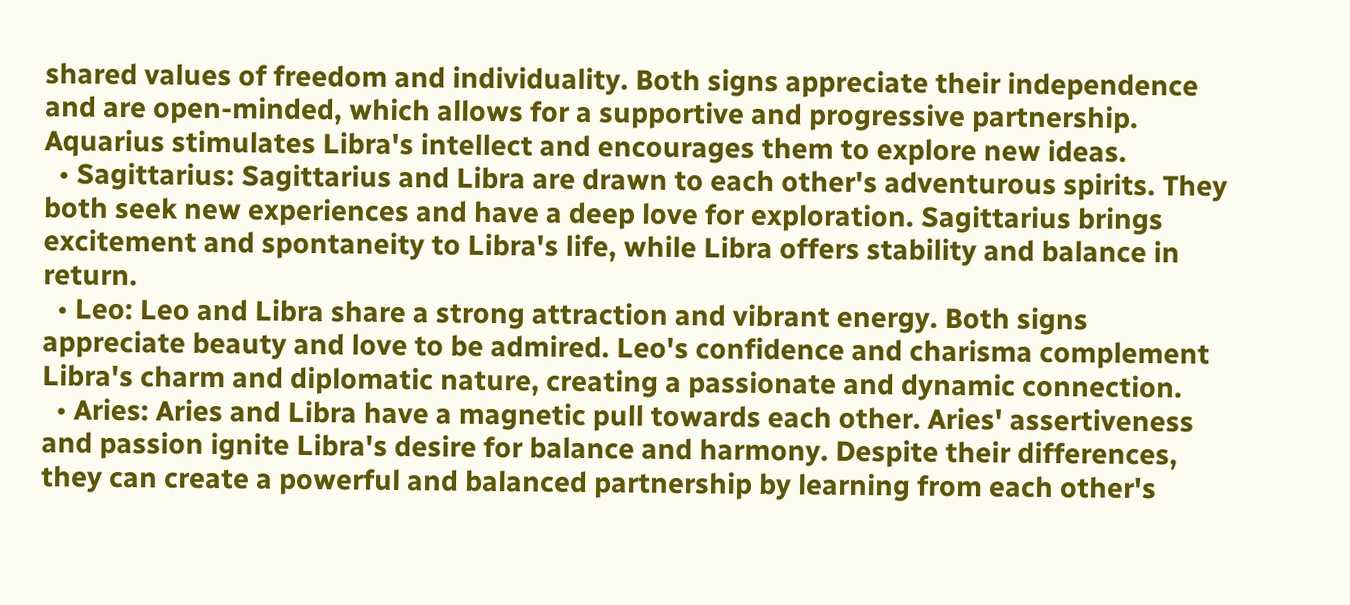shared values of freedom and individuality. Both signs appreciate their independence and are open-minded, which allows for a supportive and progressive partnership. Aquarius stimulates Libra's intellect and encourages them to explore new ideas.
  • Sagittarius: Sagittarius and Libra are drawn to each other's adventurous spirits. They both seek new experiences and have a deep love for exploration. Sagittarius brings excitement and spontaneity to Libra's life, while Libra offers stability and balance in return.
  • Leo: Leo and Libra share a strong attraction and vibrant energy. Both signs appreciate beauty and love to be admired. Leo's confidence and charisma complement Libra's charm and diplomatic nature, creating a passionate and dynamic connection.
  • Aries: Aries and Libra have a magnetic pull towards each other. Aries' assertiveness and passion ignite Libra's desire for balance and harmony. Despite their differences, they can create a powerful and balanced partnership by learning from each other's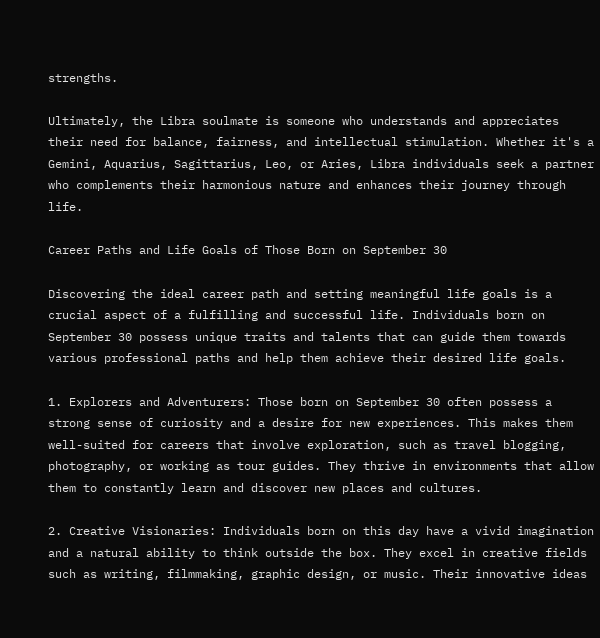strengths.

Ultimately, the Libra soulmate is someone who understands and appreciates their need for balance, fairness, and intellectual stimulation. Whether it's a Gemini, Aquarius, Sagittarius, Leo, or Aries, Libra individuals seek a partner who complements their harmonious nature and enhances their journey through life.

Career Paths and Life Goals of Those Born on September 30

Discovering the ideal career path and setting meaningful life goals is a crucial aspect of a fulfilling and successful life. Individuals born on September 30 possess unique traits and talents that can guide them towards various professional paths and help them achieve their desired life goals.

1. Explorers and Adventurers: Those born on September 30 often possess a strong sense of curiosity and a desire for new experiences. This makes them well-suited for careers that involve exploration, such as travel blogging, photography, or working as tour guides. They thrive in environments that allow them to constantly learn and discover new places and cultures.

2. Creative Visionaries: Individuals born on this day have a vivid imagination and a natural ability to think outside the box. They excel in creative fields such as writing, filmmaking, graphic design, or music. Their innovative ideas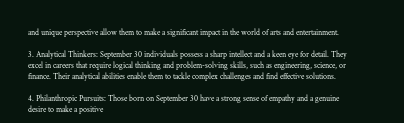and unique perspective allow them to make a significant impact in the world of arts and entertainment.

3. Analytical Thinkers: September 30 individuals possess a sharp intellect and a keen eye for detail. They excel in careers that require logical thinking and problem-solving skills, such as engineering, science, or finance. Their analytical abilities enable them to tackle complex challenges and find effective solutions.

4. Philanthropic Pursuits: Those born on September 30 have a strong sense of empathy and a genuine desire to make a positive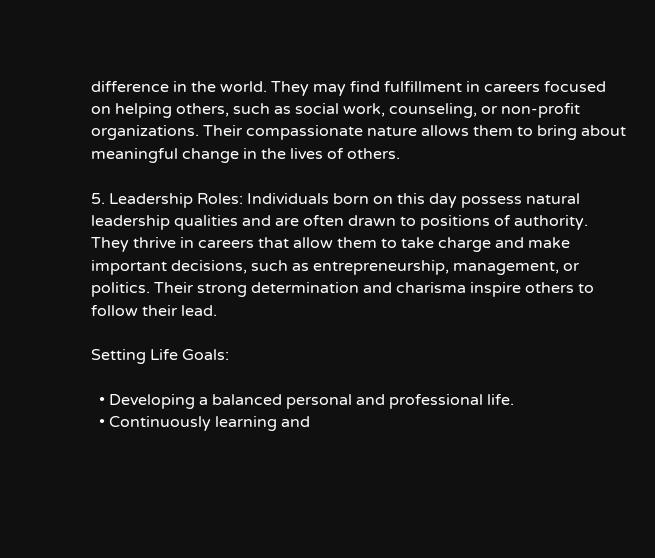difference in the world. They may find fulfillment in careers focused on helping others, such as social work, counseling, or non-profit organizations. Their compassionate nature allows them to bring about meaningful change in the lives of others.

5. Leadership Roles: Individuals born on this day possess natural leadership qualities and are often drawn to positions of authority. They thrive in careers that allow them to take charge and make important decisions, such as entrepreneurship, management, or politics. Their strong determination and charisma inspire others to follow their lead.

Setting Life Goals:

  • Developing a balanced personal and professional life.
  • Continuously learning and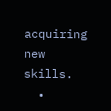acquiring new skills.
  •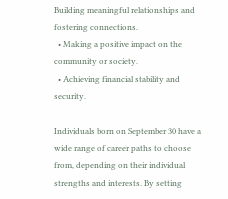Building meaningful relationships and fostering connections.
  • Making a positive impact on the community or society.
  • Achieving financial stability and security.

Individuals born on September 30 have a wide range of career paths to choose from, depending on their individual strengths and interests. By setting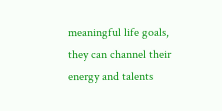meaningful life goals, they can channel their energy and talents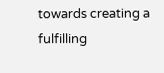towards creating a fulfilling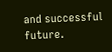and successful future.